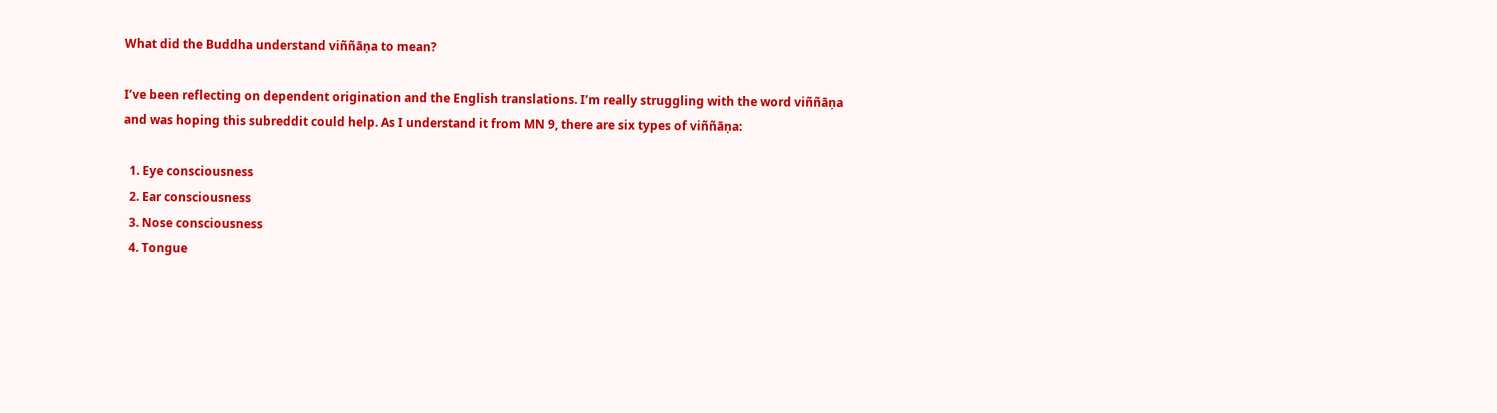What did the Buddha understand viññāṇa to mean?

I’ve been reflecting on dependent origination and the English translations. I’m really struggling with the word viññāṇa and was hoping this subreddit could help. As I understand it from MN 9, there are six types of viññāṇa:

  1. Eye consciousness
  2. Ear consciousness
  3. Nose consciousness
  4. Tongue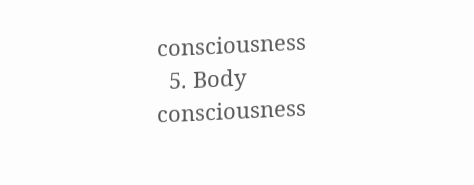consciousness
  5. Body consciousness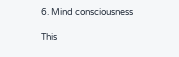6. Mind consciousness

This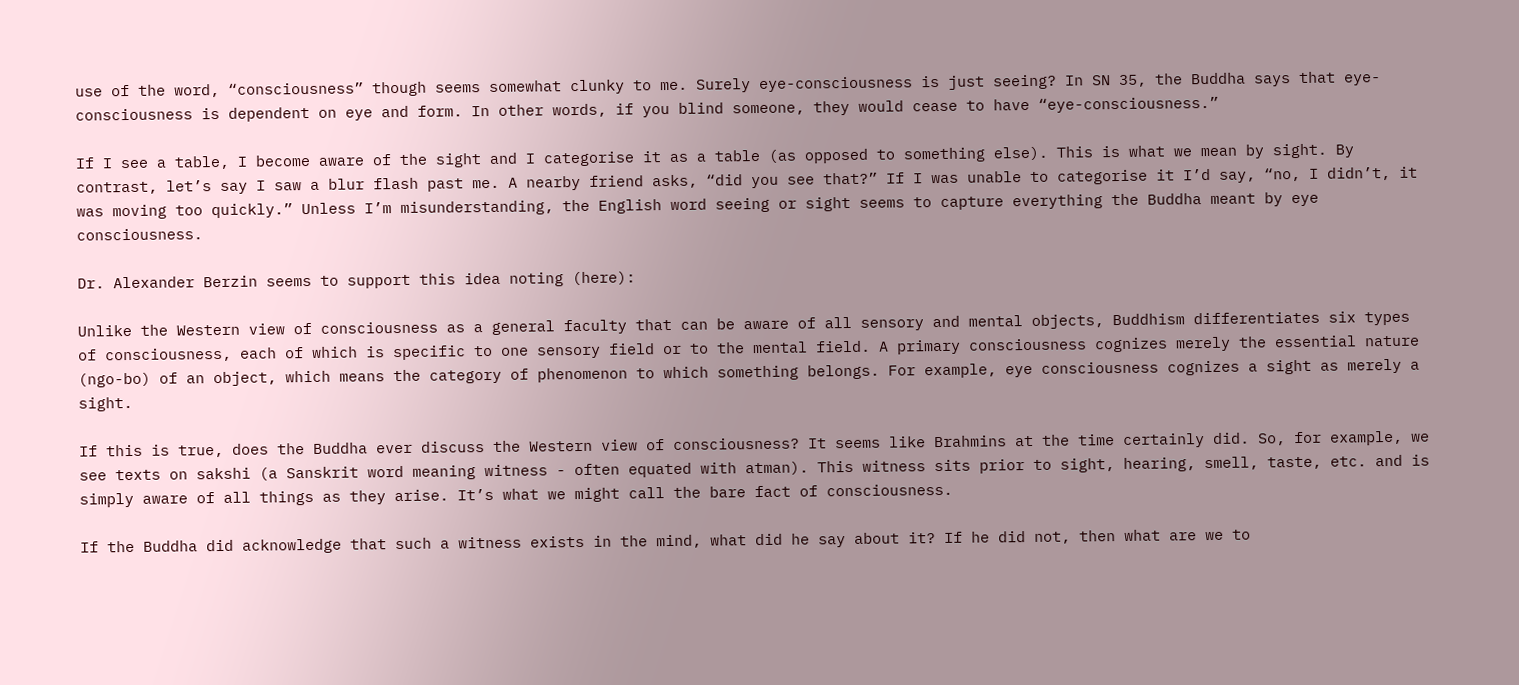use of the word, “consciousness” though seems somewhat clunky to me. Surely eye-consciousness is just seeing? In SN 35, the Buddha says that eye-consciousness is dependent on eye and form. In other words, if you blind someone, they would cease to have “eye-consciousness.”

If I see a table, I become aware of the sight and I categorise it as a table (as opposed to something else). This is what we mean by sight. By contrast, let’s say I saw a blur flash past me. A nearby friend asks, “did you see that?” If I was unable to categorise it I’d say, “no, I didn’t, it was moving too quickly.” Unless I’m misunderstanding, the English word seeing or sight seems to capture everything the Buddha meant by eye consciousness.

Dr. Alexander Berzin seems to support this idea noting (here):

Unlike the Western view of consciousness as a general faculty that can be aware of all sensory and mental objects, Buddhism differentiates six types of consciousness, each of which is specific to one sensory field or to the mental field. A primary consciousness cognizes merely the essential nature (ngo-bo) of an object, which means the category of phenomenon to which something belongs. For example, eye consciousness cognizes a sight as merely a sight.

If this is true, does the Buddha ever discuss the Western view of consciousness? It seems like Brahmins at the time certainly did. So, for example, we see texts on sakshi (a Sanskrit word meaning witness - often equated with atman). This witness sits prior to sight, hearing, smell, taste, etc. and is simply aware of all things as they arise. It’s what we might call the bare fact of consciousness.

If the Buddha did acknowledge that such a witness exists in the mind, what did he say about it? If he did not, then what are we to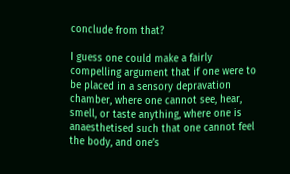conclude from that?

I guess one could make a fairly compelling argument that if one were to be placed in a sensory depravation chamber, where one cannot see, hear, smell, or taste anything, where one is anaesthetised such that one cannot feel the body, and one’s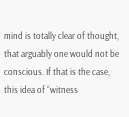mind is totally clear of thought, that arguably one would not be conscious. If that is the case, this idea of “witness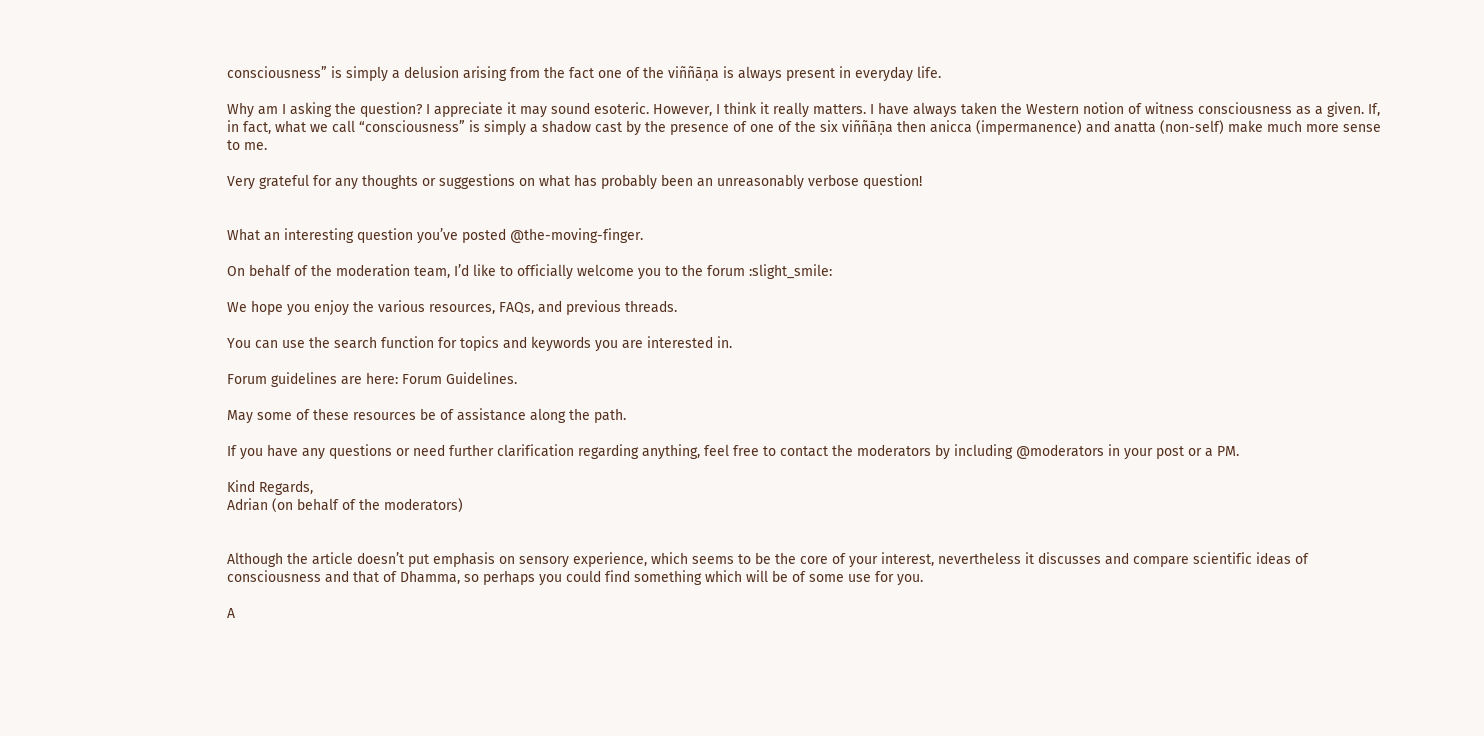consciousness” is simply a delusion arising from the fact one of the viññāṇa is always present in everyday life.

Why am I asking the question? I appreciate it may sound esoteric. However, I think it really matters. I have always taken the Western notion of witness consciousness as a given. If, in fact, what we call “consciousness” is simply a shadow cast by the presence of one of the six viññāṇa then anicca (impermanence) and anatta (non-self) make much more sense to me.

Very grateful for any thoughts or suggestions on what has probably been an unreasonably verbose question!


What an interesting question you’ve posted @the-moving-finger.

On behalf of the moderation team, I’d like to officially welcome you to the forum :slight_smile:

We hope you enjoy the various resources, FAQs, and previous threads.

You can use the search function for topics and keywords you are interested in.

Forum guidelines are here: Forum Guidelines.

May some of these resources be of assistance along the path.

If you have any questions or need further clarification regarding anything, feel free to contact the moderators by including @moderators in your post or a PM.

Kind Regards,
Adrian (on behalf of the moderators)


Although the article doesn’t put emphasis on sensory experience, which seems to be the core of your interest, nevertheless it discusses and compare scientific ideas of consciousness and that of Dhamma, so perhaps you could find something which will be of some use for you.

A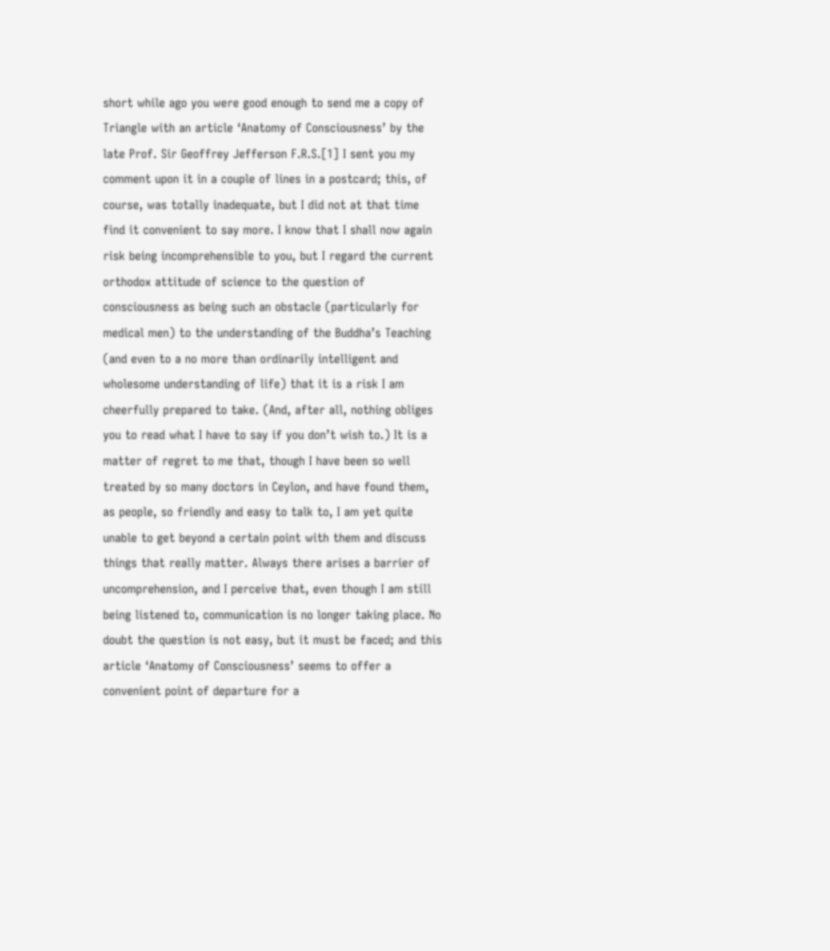short while ago you were good enough to send me a copy of Triangle with an article ‘Anatomy of Consciousness’ by the late Prof. Sir Geoffrey Jefferson F.R.S.[1] I sent you my comment upon it in a couple of lines in a postcard; this, of course, was totally inadequate, but I did not at that time find it convenient to say more. I know that I shall now again risk being incomprehensible to you, but I regard the current orthodox attitude of science to the question of consciousness as being such an obstacle (particularly for medical men) to the understanding of the Buddha’s Teaching (and even to a no more than ordinarily intelligent and wholesome understanding of life) that it is a risk I am cheerfully prepared to take. (And, after all, nothing obliges you to read what I have to say if you don’t wish to.) It is a matter of regret to me that, though I have been so well treated by so many doctors in Ceylon, and have found them, as people, so friendly and easy to talk to, I am yet quite unable to get beyond a certain point with them and discuss things that really matter. Always there arises a barrier of uncomprehension, and I perceive that, even though I am still being listened to, communication is no longer taking place. No doubt the question is not easy, but it must be faced; and this article ‘Anatomy of Consciousness’ seems to offer a convenient point of departure for a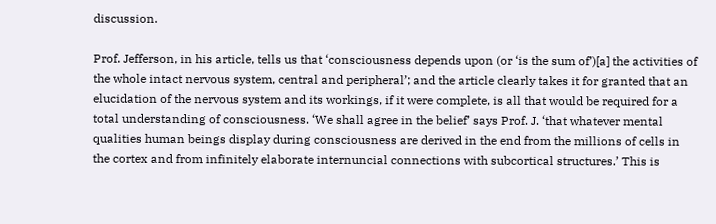discussion.

Prof. Jefferson, in his article, tells us that ‘consciousness depends upon (or ‘is the sum of’)[a] the activities of the whole intact nervous system, central and peripheral’; and the article clearly takes it for granted that an elucidation of the nervous system and its workings, if it were complete, is all that would be required for a total understanding of consciousness. ‘We shall agree in the belief’ says Prof. J. ‘that whatever mental qualities human beings display during consciousness are derived in the end from the millions of cells in the cortex and from infinitely elaborate internuncial connections with subcortical structures.’ This is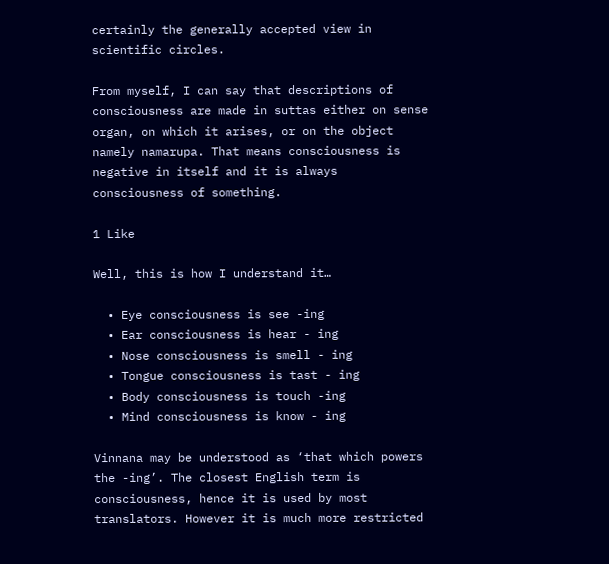certainly the generally accepted view in scientific circles.

From myself, I can say that descriptions of consciousness are made in suttas either on sense organ, on which it arises, or on the object namely namarupa. That means consciousness is negative in itself and it is always consciousness of something.

1 Like

Well, this is how I understand it…

  • Eye consciousness is see -ing
  • Ear consciousness is hear - ing
  • Nose consciousness is smell - ing
  • Tongue consciousness is tast - ing
  • Body consciousness is touch -ing
  • Mind consciousness is know - ing

Vinnana may be understood as ‘that which powers the -ing’. The closest English term is consciousness, hence it is used by most translators. However it is much more restricted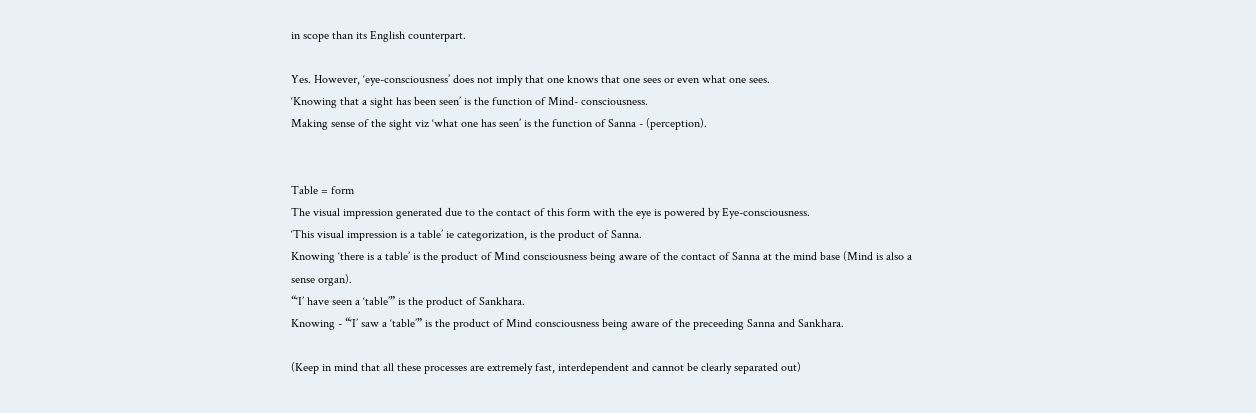in scope than its English counterpart.

Yes. However, ‘eye-consciousness’ does not imply that one knows that one sees or even what one sees.
‘Knowing that a sight has been seen’ is the function of Mind- consciousness.
Making sense of the sight viz ‘what one has seen’ is the function of Sanna - (perception).


Table = form
The visual impression generated due to the contact of this form with the eye is powered by Eye-consciousness.
‘This visual impression is a table’ ie categorization, is the product of Sanna.
Knowing ‘there is a table’ is the product of Mind consciousness being aware of the contact of Sanna at the mind base (Mind is also a sense organ).
“‘I’ have seen a ‘table’” is the product of Sankhara.
Knowing - “‘I’ saw a ‘table’” is the product of Mind consciousness being aware of the preceeding Sanna and Sankhara.

(Keep in mind that all these processes are extremely fast, interdependent and cannot be clearly separated out)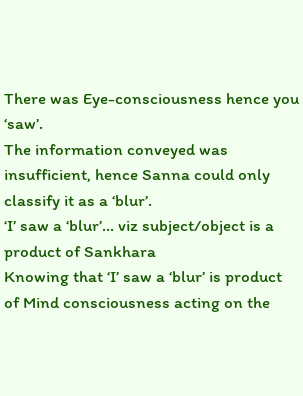There was Eye-consciousness hence you ‘saw’.
The information conveyed was insufficient, hence Sanna could only classify it as a ‘blur’.
‘I’ saw a ‘blur’… viz subject/object is a product of Sankhara
Knowing that ‘I’ saw a ‘blur’ is product of Mind consciousness acting on the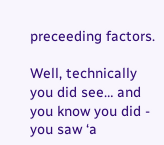preceeding factors.

Well, technically you did see… and you know you did - you saw ‘a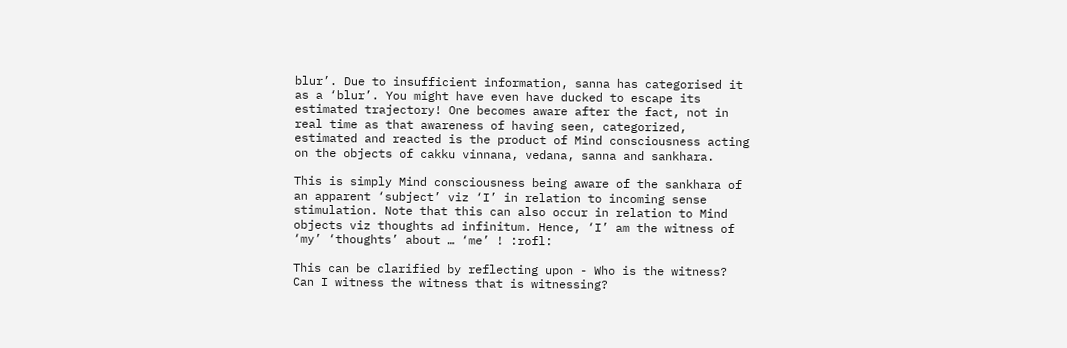blur’. Due to insufficient information, sanna has categorised it as a ‘blur’. You might have even have ducked to escape its estimated trajectory! One becomes aware after the fact, not in real time as that awareness of having seen, categorized, estimated and reacted is the product of Mind consciousness acting on the objects of cakku vinnana, vedana, sanna and sankhara.

This is simply Mind consciousness being aware of the sankhara of an apparent ‘subject’ viz ‘I’ in relation to incoming sense stimulation. Note that this can also occur in relation to Mind objects viz thoughts ad infinitum. Hence, ‘I’ am the witness of ‘my’ ‘thoughts’ about … ‘me’ ! :rofl:

This can be clarified by reflecting upon - Who is the witness? Can I witness the witness that is witnessing?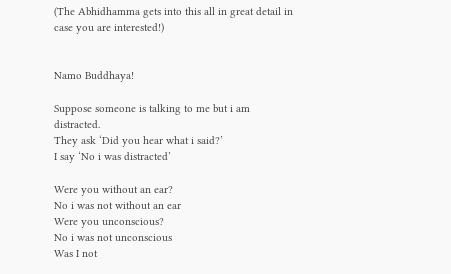(The Abhidhamma gets into this all in great detail in case you are interested!)


Namo Buddhaya!

Suppose someone is talking to me but i am distracted.
They ask ‘Did you hear what i said?’
I say ‘No i was distracted’

Were you without an ear?
No i was not without an ear
Were you unconscious?
No i was not unconscious
Was I not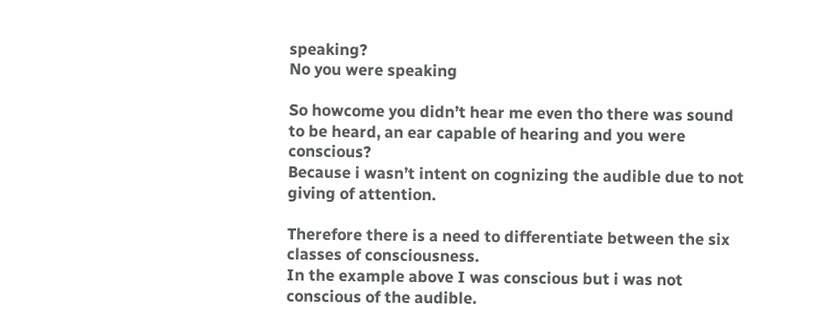speaking?
No you were speaking

So howcome you didn’t hear me even tho there was sound to be heard, an ear capable of hearing and you were conscious?
Because i wasn’t intent on cognizing the audible due to not giving of attention.

Therefore there is a need to differentiate between the six classes of consciousness.
In the example above I was conscious but i was not conscious of the audible.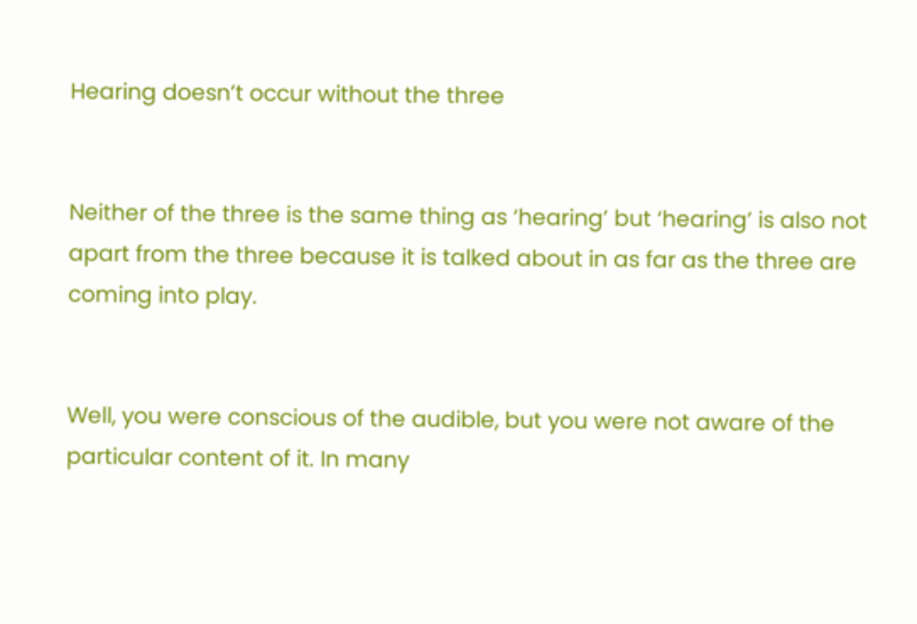Hearing doesn’t occur without the three


Neither of the three is the same thing as ‘hearing’ but ‘hearing’ is also not apart from the three because it is talked about in as far as the three are coming into play.


Well, you were conscious of the audible, but you were not aware of the particular content of it. In many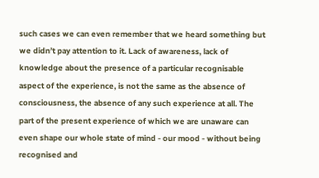such cases we can even remember that we heard something but we didn’t pay attention to it. Lack of awareness, lack of knowledge about the presence of a particular recognisable aspect of the experience, is not the same as the absence of consciousness, the absence of any such experience at all. The part of the present experience of which we are unaware can even shape our whole state of mind - our mood - without being recognised and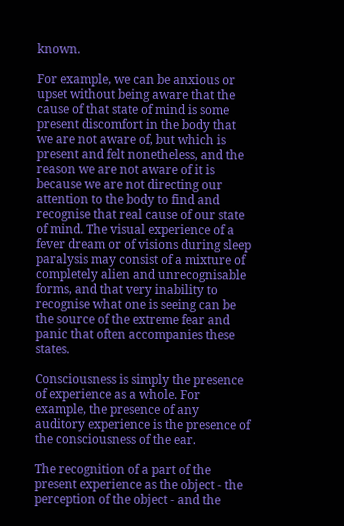known.

For example, we can be anxious or upset without being aware that the cause of that state of mind is some present discomfort in the body that we are not aware of, but which is present and felt nonetheless, and the reason we are not aware of it is because we are not directing our attention to the body to find and recognise that real cause of our state of mind. The visual experience of a fever dream or of visions during sleep paralysis may consist of a mixture of completely alien and unrecognisable forms, and that very inability to recognise what one is seeing can be the source of the extreme fear and panic that often accompanies these states.

Consciousness is simply the presence of experience as a whole. For example, the presence of any auditory experience is the presence of the consciousness of the ear.

The recognition of a part of the present experience as the object - the perception of the object - and the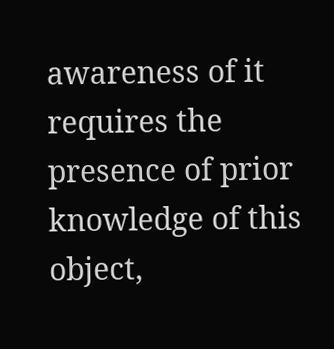awareness of it requires the presence of prior knowledge of this object,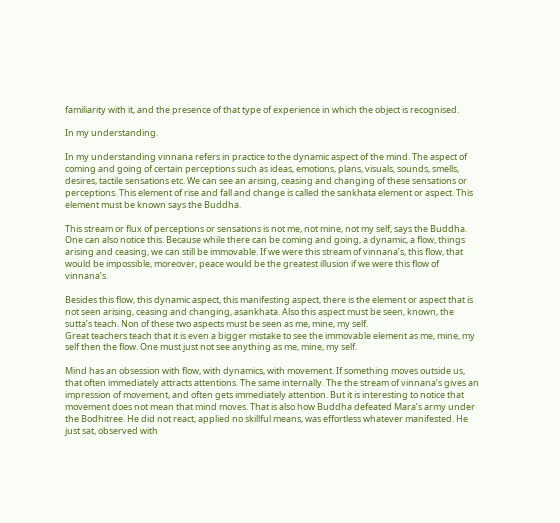familiarity with it, and the presence of that type of experience in which the object is recognised.

In my understanding.

In my understanding vinnana refers in practice to the dynamic aspect of the mind. The aspect of coming and going of certain perceptions such as ideas, emotions, plans, visuals, sounds, smells, desires, tactile sensations etc. We can see an arising, ceasing and changing of these sensations or perceptions. This element of rise and fall and change is called the sankhata element or aspect. This element must be known says the Buddha.

This stream or flux of perceptions or sensations is not me, not mine, not my self, says the Buddha. One can also notice this. Because while there can be coming and going, a dynamic, a flow, things arising and ceasing, we can still be immovable. If we were this stream of vinnana’s, this flow, that would be impossible, moreover, peace would be the greatest illusion if we were this flow of vinnana’s.

Besides this flow, this dynamic aspect, this manifesting aspect, there is the element or aspect that is not seen arising, ceasing and changing, asankhata. Also this aspect must be seen, known, the sutta’s teach. Non of these two aspects must be seen as me, mine, my self.
Great teachers teach that it is even a bigger mistake to see the immovable element as me, mine, my self then the flow. One must just not see anything as me, mine, my self.

Mind has an obsession with flow, with dynamics, with movement. If something moves outside us, that often immediately attracts attentions. The same internally. The the stream of vinnana’s gives an impression of movement, and often gets immediately attention. But it is interesting to notice that movement does not mean that mind moves. That is also how Buddha defeated Mara’s army under the Bodhitree. He did not react, applied no skillful means, was effortless whatever manifested. He just sat, observed with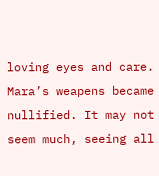loving eyes and care. Mara’s weapens became nullified. It may not seem much, seeing all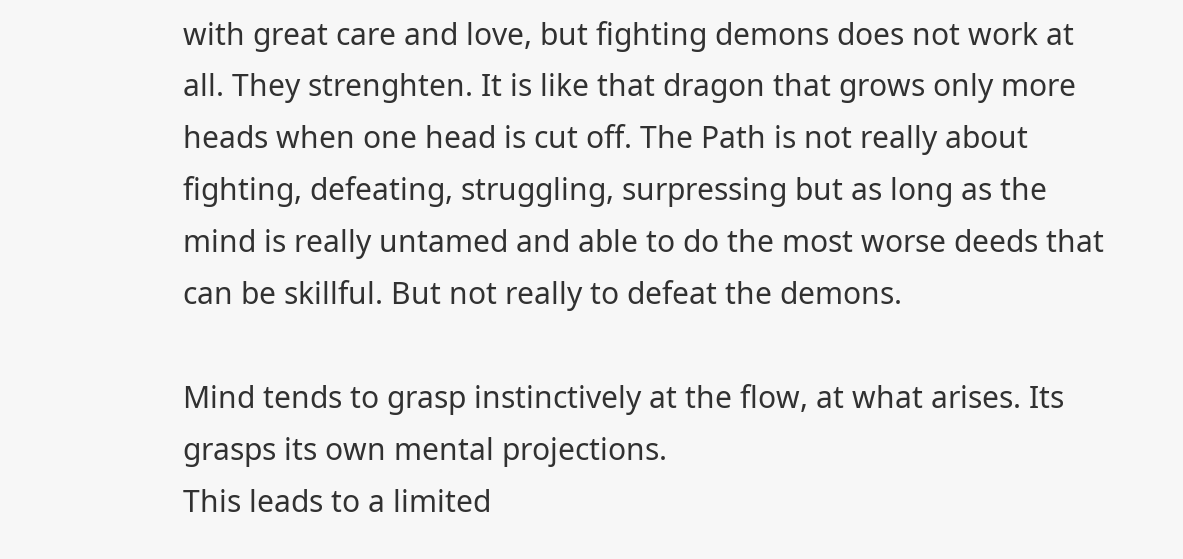with great care and love, but fighting demons does not work at all. They strenghten. It is like that dragon that grows only more heads when one head is cut off. The Path is not really about fighting, defeating, struggling, surpressing but as long as the mind is really untamed and able to do the most worse deeds that can be skillful. But not really to defeat the demons.

Mind tends to grasp instinctively at the flow, at what arises. Its grasps its own mental projections.
This leads to a limited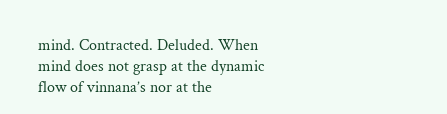mind. Contracted. Deluded. When mind does not grasp at the dynamic flow of vinnana’s nor at the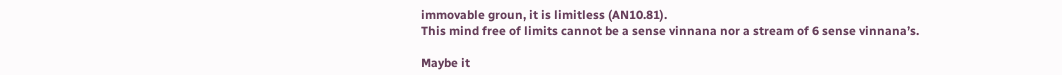immovable groun, it is limitless (AN10.81).
This mind free of limits cannot be a sense vinnana nor a stream of 6 sense vinnana’s.

Maybe it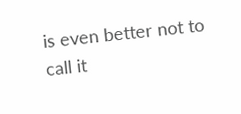is even better not to call it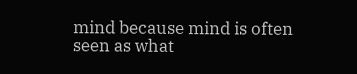mind because mind is often seen as what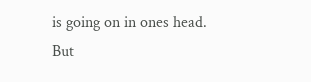is going on in ones head.
But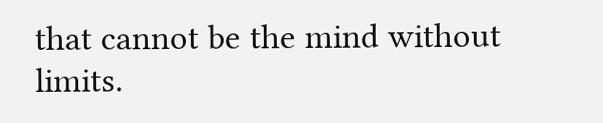that cannot be the mind without limits.